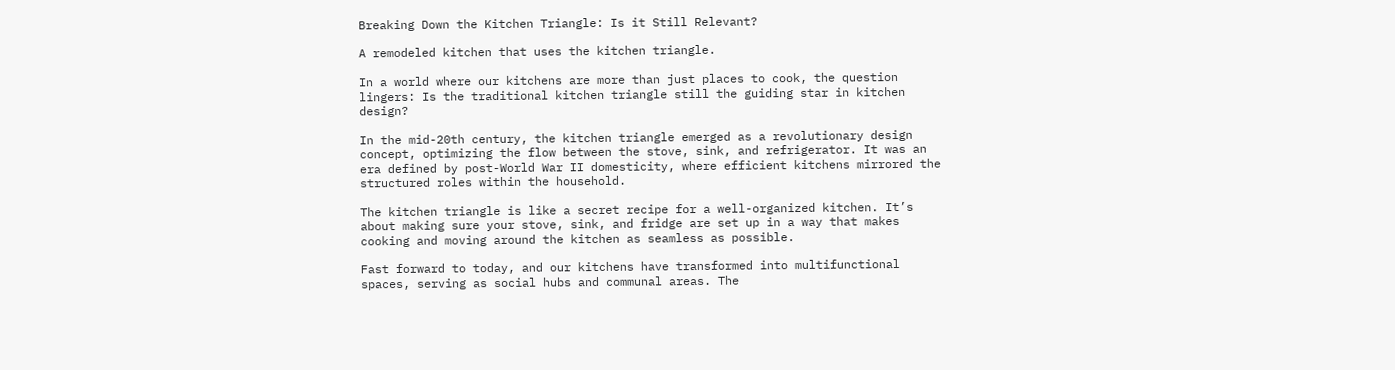Breaking Down the Kitchen Triangle: Is it Still Relevant?

A remodeled kitchen that uses the kitchen triangle.

In a world where our kitchens are more than just places to cook, the question lingers: Is the traditional kitchen triangle still the guiding star in kitchen design?

In the mid-20th century, the kitchen triangle emerged as a revolutionary design concept, optimizing the flow between the stove, sink, and refrigerator. It was an era defined by post-World War II domesticity, where efficient kitchens mirrored the structured roles within the household.

The kitchen triangle is like a secret recipe for a well-organized kitchen. It’s about making sure your stove, sink, and fridge are set up in a way that makes cooking and moving around the kitchen as seamless as possible.

Fast forward to today, and our kitchens have transformed into multifunctional spaces, serving as social hubs and communal areas. The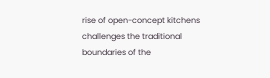rise of open-concept kitchens challenges the traditional boundaries of the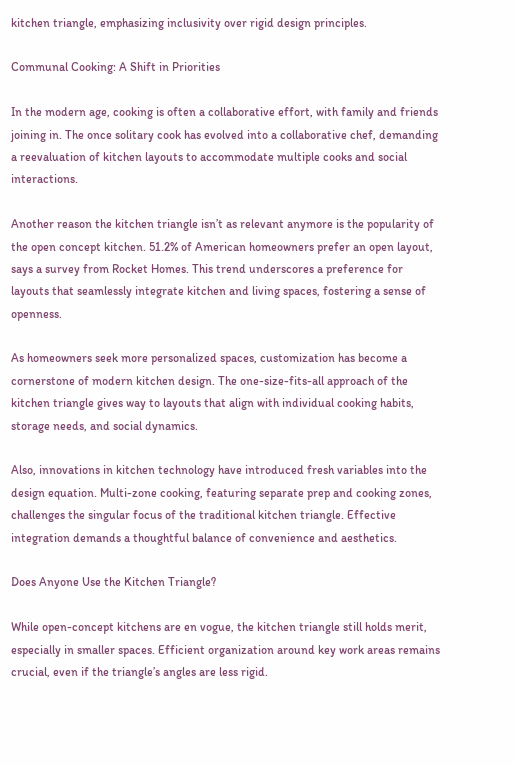kitchen triangle, emphasizing inclusivity over rigid design principles.

Communal Cooking: A Shift in Priorities

In the modern age, cooking is often a collaborative effort, with family and friends joining in. The once solitary cook has evolved into a collaborative chef, demanding a reevaluation of kitchen layouts to accommodate multiple cooks and social interactions.

Another reason the kitchen triangle isn’t as relevant anymore is the popularity of the open concept kitchen. 51.2% of American homeowners prefer an open layout, says a survey from Rocket Homes. This trend underscores a preference for layouts that seamlessly integrate kitchen and living spaces, fostering a sense of openness.

As homeowners seek more personalized spaces, customization has become a cornerstone of modern kitchen design. The one-size-fits-all approach of the kitchen triangle gives way to layouts that align with individual cooking habits, storage needs, and social dynamics.

Also, innovations in kitchen technology have introduced fresh variables into the design equation. Multi-zone cooking, featuring separate prep and cooking zones, challenges the singular focus of the traditional kitchen triangle. Effective integration demands a thoughtful balance of convenience and aesthetics.

Does Anyone Use the Kitchen Triangle?

While open-concept kitchens are en vogue, the kitchen triangle still holds merit, especially in smaller spaces. Efficient organization around key work areas remains crucial, even if the triangle’s angles are less rigid.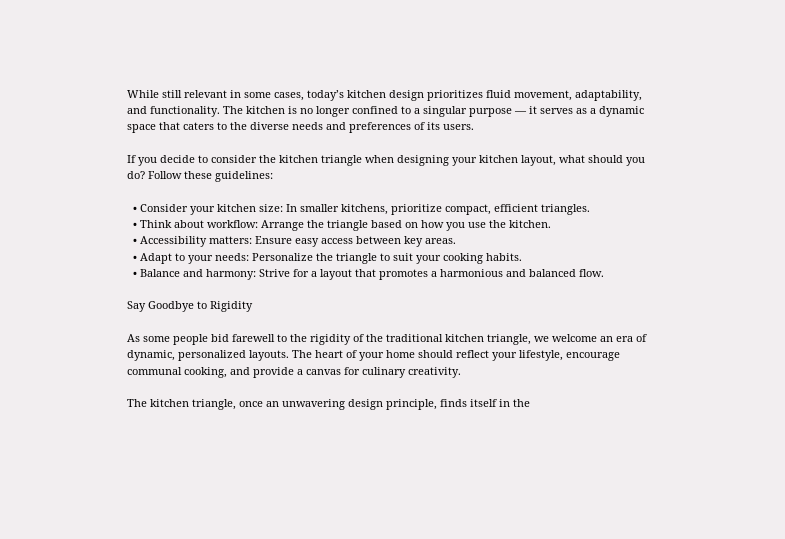While still relevant in some cases, today’s kitchen design prioritizes fluid movement, adaptability, and functionality. The kitchen is no longer confined to a singular purpose — it serves as a dynamic space that caters to the diverse needs and preferences of its users.

If you decide to consider the kitchen triangle when designing your kitchen layout, what should you do? Follow these guidelines:

  • Consider your kitchen size: In smaller kitchens, prioritize compact, efficient triangles.
  • Think about workflow: Arrange the triangle based on how you use the kitchen.
  • Accessibility matters: Ensure easy access between key areas.
  • Adapt to your needs: Personalize the triangle to suit your cooking habits.
  • Balance and harmony: Strive for a layout that promotes a harmonious and balanced flow.

Say Goodbye to Rigidity

As some people bid farewell to the rigidity of the traditional kitchen triangle, we welcome an era of dynamic, personalized layouts. The heart of your home should reflect your lifestyle, encourage communal cooking, and provide a canvas for culinary creativity.

The kitchen triangle, once an unwavering design principle, finds itself in the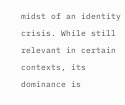midst of an identity crisis. While still relevant in certain contexts, its dominance is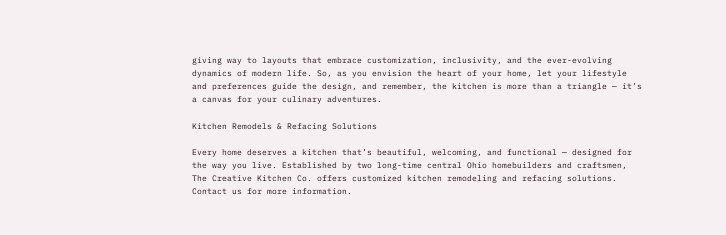giving way to layouts that embrace customization, inclusivity, and the ever-evolving dynamics of modern life. So, as you envision the heart of your home, let your lifestyle and preferences guide the design, and remember, the kitchen is more than a triangle — it’s a canvas for your culinary adventures.

Kitchen Remodels & Refacing Solutions

Every home deserves a kitchen that’s beautiful, welcoming, and functional — designed for the way you live. Established by two long-time central Ohio homebuilders and craftsmen, The Creative Kitchen Co. offers customized kitchen remodeling and refacing solutions. Contact us for more information.